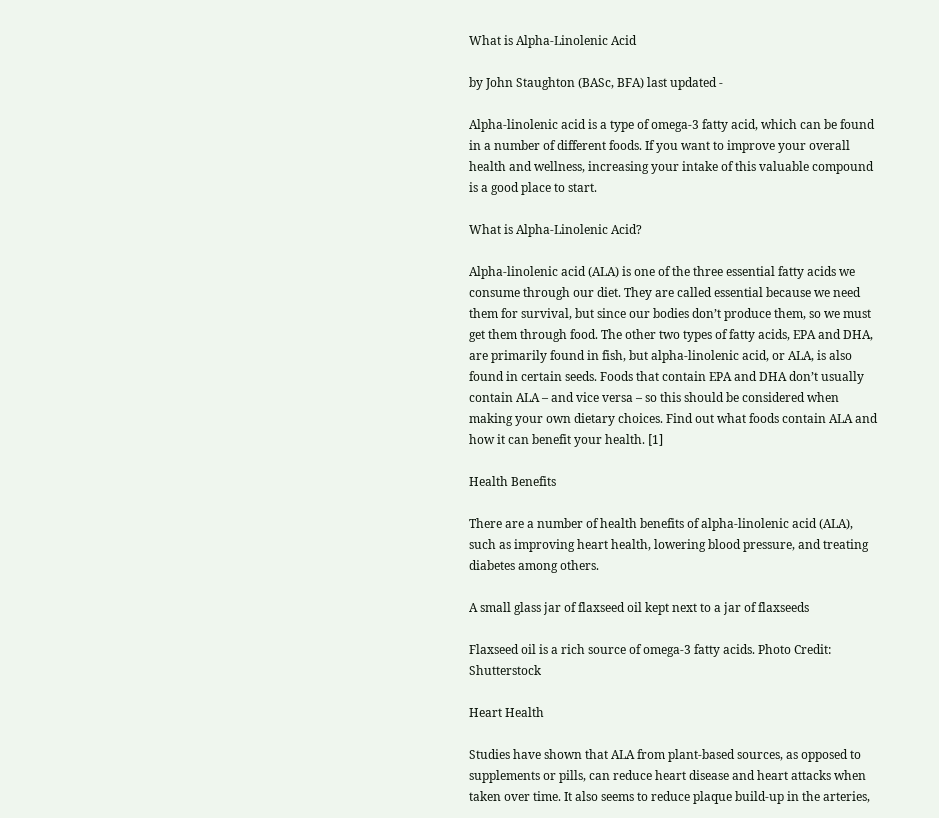What is Alpha-Linolenic Acid

by John Staughton (BASc, BFA) last updated -

Alpha-linolenic acid is a type of omega-3 fatty acid, which can be found in a number of different foods. If you want to improve your overall health and wellness, increasing your intake of this valuable compound is a good place to start.

What is Alpha-Linolenic Acid?

Alpha-linolenic acid (ALA) is one of the three essential fatty acids we consume through our diet. They are called essential because we need them for survival, but since our bodies don’t produce them, so we must get them through food. The other two types of fatty acids, EPA and DHA, are primarily found in fish, but alpha-linolenic acid, or ALA, is also found in certain seeds. Foods that contain EPA and DHA don’t usually contain ALA – and vice versa – so this should be considered when making your own dietary choices. Find out what foods contain ALA and how it can benefit your health. [1]

Health Benefits

There are a number of health benefits of alpha-linolenic acid (ALA), such as improving heart health, lowering blood pressure, and treating diabetes among others.

A small glass jar of flaxseed oil kept next to a jar of flaxseeds

Flaxseed oil is a rich source of omega-3 fatty acids. Photo Credit: Shutterstock

Heart Health

Studies have shown that ALA from plant-based sources, as opposed to supplements or pills, can reduce heart disease and heart attacks when taken over time. It also seems to reduce plaque build-up in the arteries,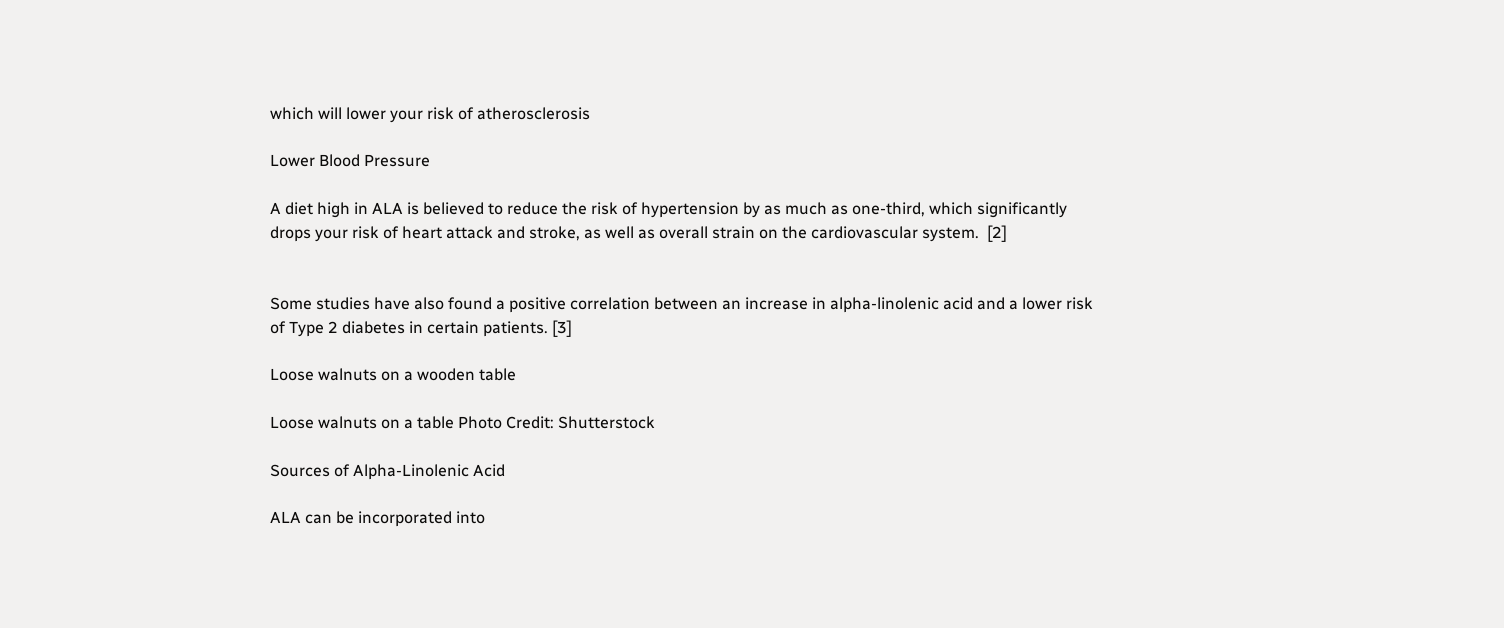which will lower your risk of atherosclerosis

Lower Blood Pressure

A diet high in ALA is believed to reduce the risk of hypertension by as much as one-third, which significantly drops your risk of heart attack and stroke, as well as overall strain on the cardiovascular system.  [2]


Some studies have also found a positive correlation between an increase in alpha-linolenic acid and a lower risk of Type 2 diabetes in certain patients. [3]

Loose walnuts on a wooden table

Loose walnuts on a table Photo Credit: Shutterstock

Sources of Alpha-Linolenic Acid

ALA can be incorporated into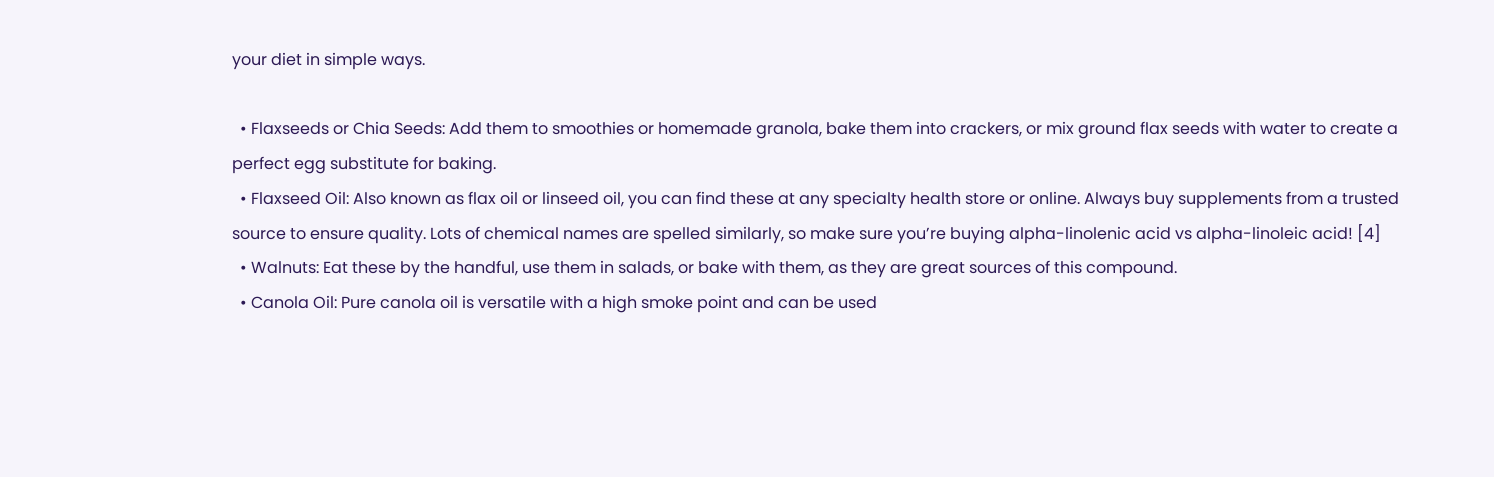your diet in simple ways.

  • Flaxseeds or Chia Seeds: Add them to smoothies or homemade granola, bake them into crackers, or mix ground flax seeds with water to create a perfect egg substitute for baking.
  • Flaxseed Oil: Also known as flax oil or linseed oil, you can find these at any specialty health store or online. Always buy supplements from a trusted source to ensure quality. Lots of chemical names are spelled similarly, so make sure you’re buying alpha-linolenic acid vs alpha-linoleic acid! [4]
  • Walnuts: Eat these by the handful, use them in salads, or bake with them, as they are great sources of this compound.
  • Canola Oil: Pure canola oil is versatile with a high smoke point and can be used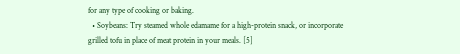for any type of cooking or baking.
  • Soybeans: Try steamed whole edamame for a high-protein snack, or incorporate grilled tofu in place of meat protein in your meals. [5]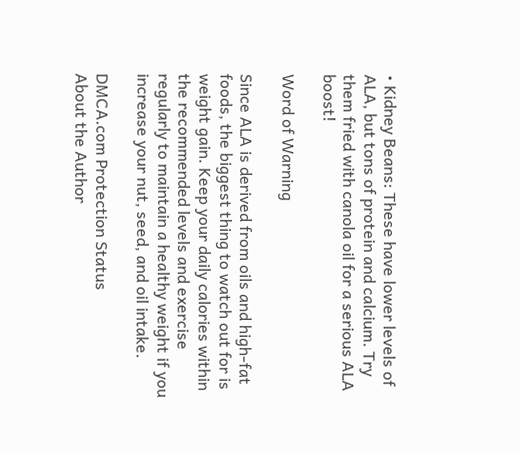• Kidney Beans: These have lower levels of ALA, but tons of protein and calcium. Try them fried with canola oil for a serious ALA boost!

Word of Warning

Since ALA is derived from oils and high-fat foods, the biggest thing to watch out for is weight gain. Keep your daily calories within the recommended levels and exercise regularly to maintain a healthy weight if you increase your nut, seed, and oil intake.

DMCA.com Protection Status
About the Author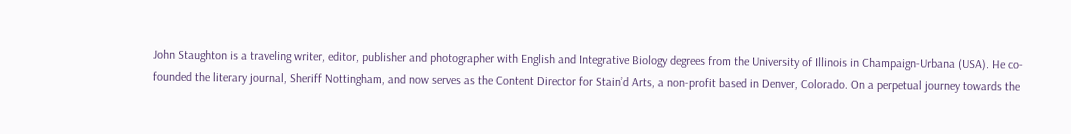John Staughton is a traveling writer, editor, publisher and photographer with English and Integrative Biology degrees from the University of Illinois in Champaign-Urbana (USA). He co-founded the literary journal, Sheriff Nottingham, and now serves as the Content Director for Stain’d Arts, a non-profit based in Denver, Colorado. On a perpetual journey towards the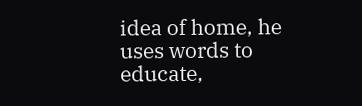idea of home, he uses words to educate,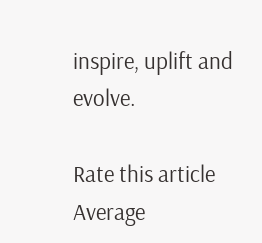inspire, uplift and evolve.

Rate this article
Average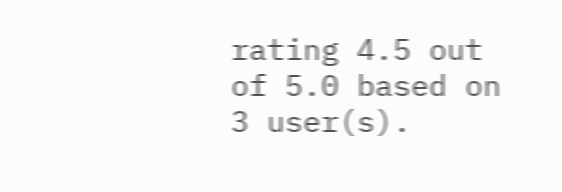rating 4.5 out of 5.0 based on 3 user(s).